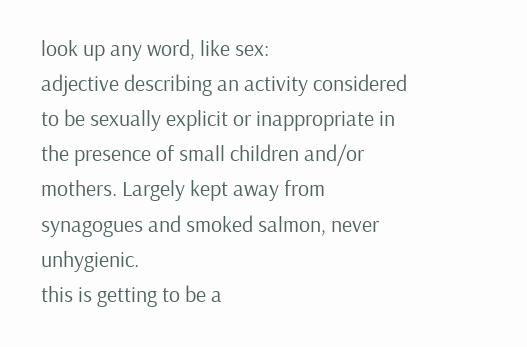look up any word, like sex:
adjective describing an activity considered to be sexually explicit or inappropriate in the presence of small children and/or mothers. Largely kept away from synagogues and smoked salmon, never unhygienic.
this is getting to be a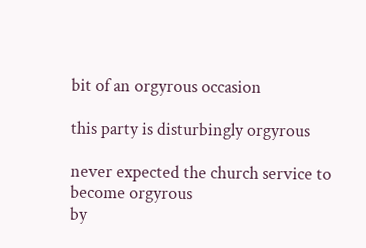bit of an orgyrous occasion

this party is disturbingly orgyrous

never expected the church service to become orgyrous
by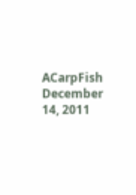ACarpFish December 14, 2011